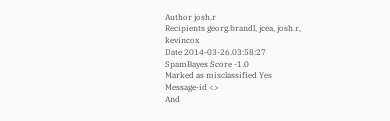Author josh.r
Recipients georg.brandl, jcea, josh.r, kevincox
Date 2014-03-26.03:58:27
SpamBayes Score -1.0
Marked as misclassified Yes
Message-id <>
And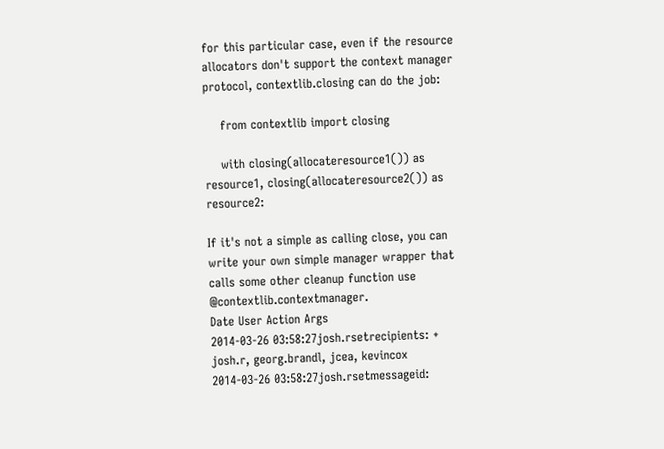for this particular case, even if the resource allocators don't support the context manager protocol, contextlib.closing can do the job:

    from contextlib import closing

    with closing(allocateresource1()) as resource1, closing(allocateresource2()) as resource2:

If it's not a simple as calling close, you can write your own simple manager wrapper that calls some other cleanup function use @contextlib.contextmanager.
Date User Action Args
2014-03-26 03:58:27josh.rsetrecipients: + josh.r, georg.brandl, jcea, kevincox
2014-03-26 03:58:27josh.rsetmessageid: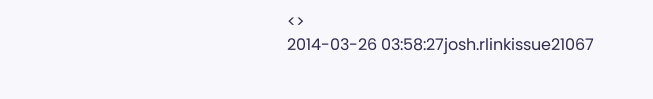<>
2014-03-26 03:58:27josh.rlinkissue21067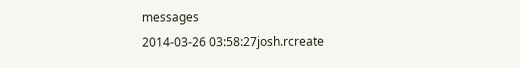messages
2014-03-26 03:58:27josh.rcreate